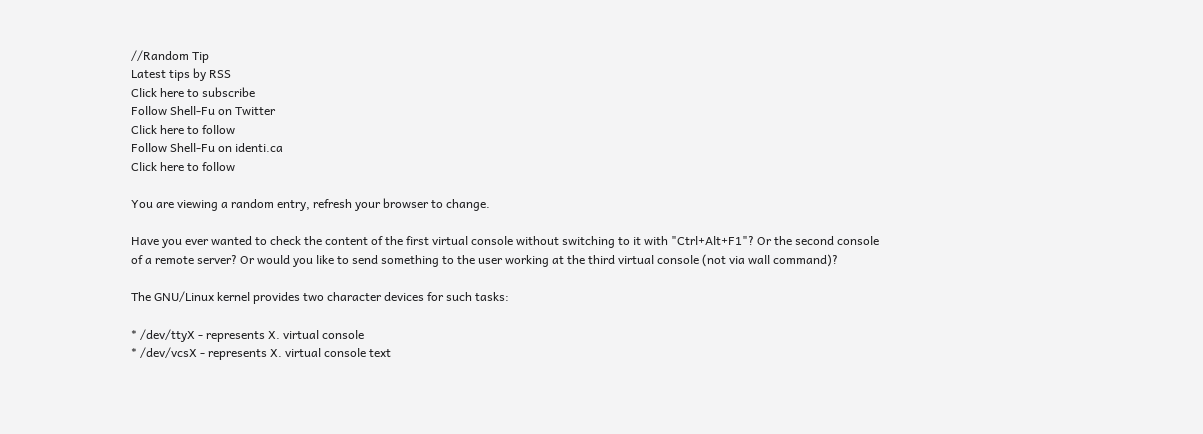//Random Tip
Latest tips by RSS
Click here to subscribe
Follow Shell-Fu on Twitter
Click here to follow
Follow Shell-Fu on identi.ca
Click here to follow

You are viewing a random entry, refresh your browser to change.

Have you ever wanted to check the content of the first virtual console without switching to it with "Ctrl+Alt+F1"? Or the second console of a remote server? Or would you like to send something to the user working at the third virtual console (not via wall command)?

The GNU/Linux kernel provides two character devices for such tasks:

* /dev/ttyX - represents X. virtual console
* /dev/vcsX - represents X. virtual console text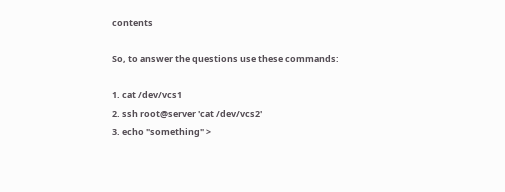contents

So, to answer the questions use these commands:

1. cat /dev/vcs1
2. ssh root@server 'cat /dev/vcs2'
3. echo "something" >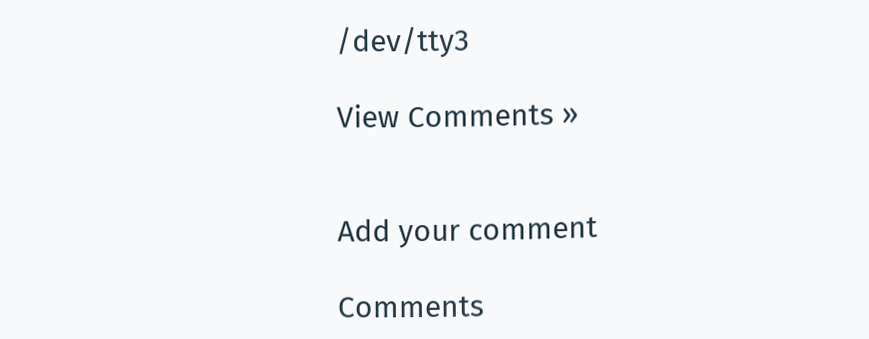/dev/tty3

View Comments »


Add your comment

Comments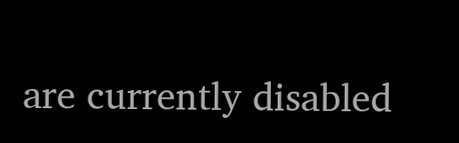are currently disabled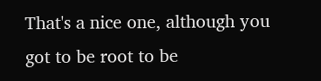That's a nice one, although you got to be root to be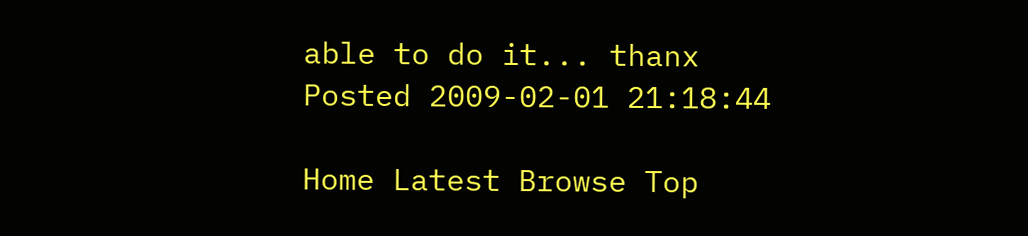able to do it... thanx
Posted 2009-02-01 21:18:44

Home Latest Browse Top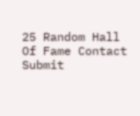25 Random Hall Of Fame Contact Submit